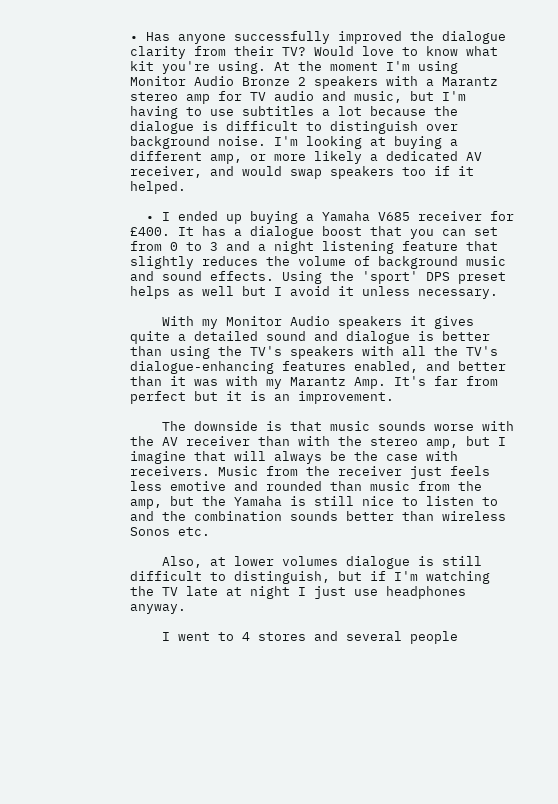• Has anyone successfully improved the dialogue clarity from their TV? Would love to know what kit you're using. At the moment I'm using Monitor Audio Bronze 2 speakers with a Marantz stereo amp for TV audio and music, but I'm having to use subtitles a lot because the dialogue is difficult to distinguish over background noise. I'm looking at buying a different amp, or more likely a dedicated AV receiver, and would swap speakers too if it helped.

  • I ended up buying a Yamaha V685 receiver for £400. It has a dialogue boost that you can set from 0 to 3 and a night listening feature that slightly reduces the volume of background music and sound effects. Using the 'sport' DPS preset helps as well but I avoid it unless necessary.

    With my Monitor Audio speakers it gives quite a detailed sound and dialogue is better than using the TV's speakers with all the TV's dialogue-enhancing features enabled, and better than it was with my Marantz Amp. It's far from perfect but it is an improvement.

    The downside is that music sounds worse with the AV receiver than with the stereo amp, but I imagine that will always be the case with receivers. Music from the receiver just feels less emotive and rounded than music from the amp, but the Yamaha is still nice to listen to and the combination sounds better than wireless Sonos etc.

    Also, at lower volumes dialogue is still difficult to distinguish, but if I'm watching the TV late at night I just use headphones anyway.

    I went to 4 stores and several people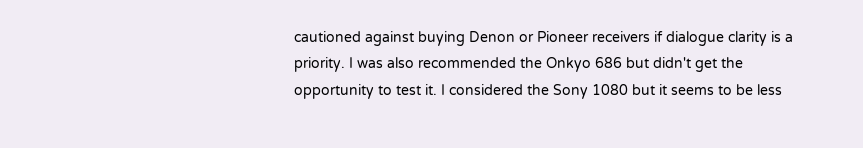cautioned against buying Denon or Pioneer receivers if dialogue clarity is a priority. I was also recommended the Onkyo 686 but didn't get the opportunity to test it. I considered the Sony 1080 but it seems to be less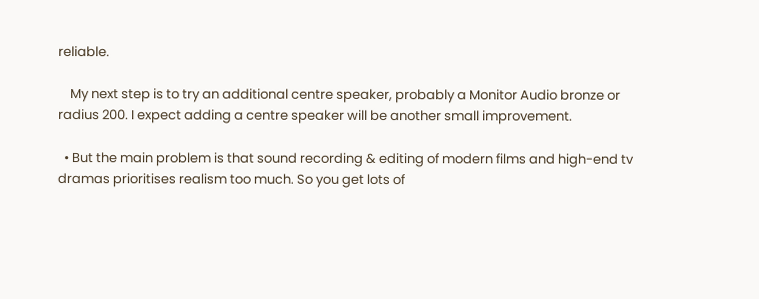reliable.

    My next step is to try an additional centre speaker, probably a Monitor Audio bronze or radius 200. I expect adding a centre speaker will be another small improvement.

  • But the main problem is that sound recording & editing of modern films and high-end tv dramas prioritises realism too much. So you get lots of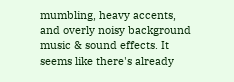mumbling, heavy accents, and overly noisy background music & sound effects. It seems like there's already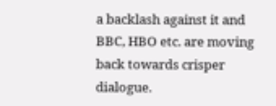a backlash against it and BBC, HBO etc. are moving back towards crisper dialogue.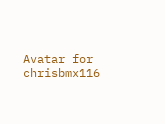Avatar for chrisbmx116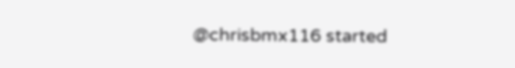@chrisbmx116 started